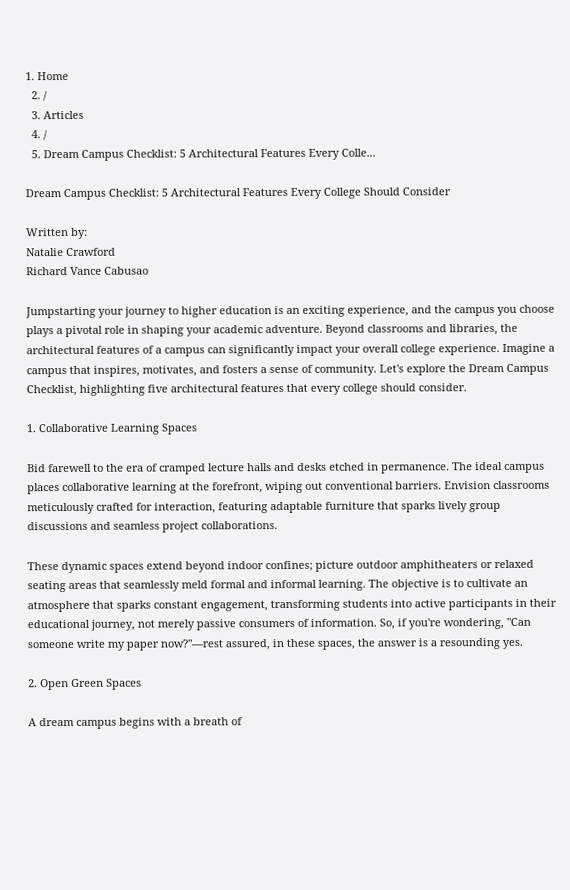1. Home
  2. /
  3. Articles
  4. /
  5. Dream Campus Checklist: 5 Architectural Features Every Colle...

Dream Campus Checklist: 5 Architectural Features Every College Should Consider

Written by:
Natalie Crawford
Richard Vance Cabusao

Jumpstarting your journey to higher education is an exciting experience, and the campus you choose plays a pivotal role in shaping your academic adventure. Beyond classrooms and libraries, the architectural features of a campus can significantly impact your overall college experience. Imagine a campus that inspires, motivates, and fosters a sense of community. Let's explore the Dream Campus Checklist, highlighting five architectural features that every college should consider.

1. Collaborative Learning Spaces

Bid farewell to the era of cramped lecture halls and desks etched in permanence. The ideal campus places collaborative learning at the forefront, wiping out conventional barriers. Envision classrooms meticulously crafted for interaction, featuring adaptable furniture that sparks lively group discussions and seamless project collaborations.

These dynamic spaces extend beyond indoor confines; picture outdoor amphitheaters or relaxed seating areas that seamlessly meld formal and informal learning. The objective is to cultivate an atmosphere that sparks constant engagement, transforming students into active participants in their educational journey, not merely passive consumers of information. So, if you're wondering, "Can someone write my paper now?"—rest assured, in these spaces, the answer is a resounding yes.

2. Open Green Spaces

A dream campus begins with a breath of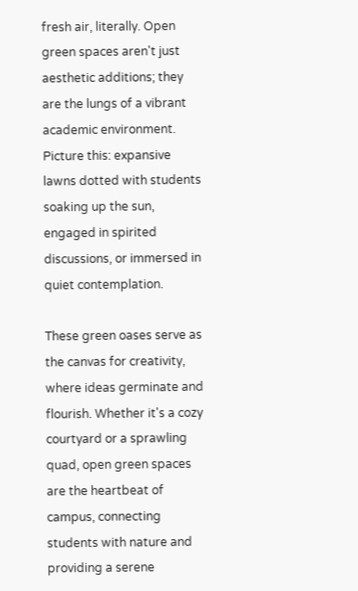fresh air, literally. Open green spaces aren't just aesthetic additions; they are the lungs of a vibrant academic environment. Picture this: expansive lawns dotted with students soaking up the sun, engaged in spirited discussions, or immersed in quiet contemplation.

These green oases serve as the canvas for creativity, where ideas germinate and flourish. Whether it's a cozy courtyard or a sprawling quad, open green spaces are the heartbeat of campus, connecting students with nature and providing a serene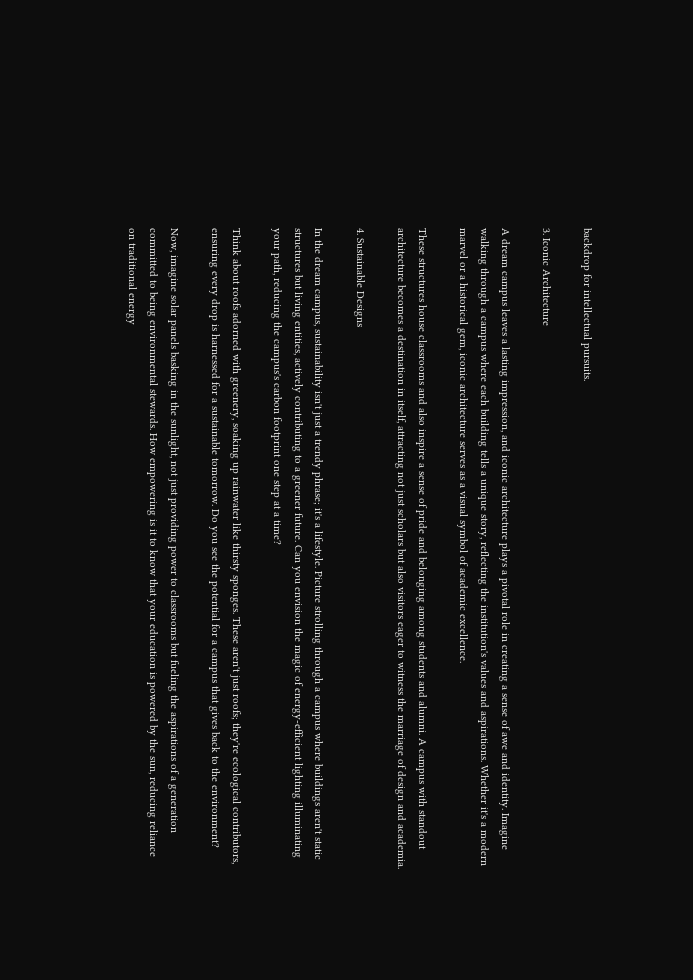backdrop for intellectual pursuits.

3. Iconic Architecture

A dream campus leaves a lasting impression, and iconic architecture plays a pivotal role in creating a sense of awe and identity. Imagine walking through a campus where each building tells a unique story, reflecting the institution's values and aspirations. Whether it's a modern marvel or a historical gem, iconic architecture serves as a visual symbol of academic excellence.

These structures house classrooms and also inspire a sense of pride and belonging among students and alumni. A campus with standout architecture becomes a destination in itself, attracting not just scholars but also visitors eager to witness the marriage of design and academia.

4. Sustainable Designs

In the dream campus, sustainability isn't just a trendy phrase; it's a lifestyle. Picture strolling through a campus where buildings aren't static structures but living entities, actively contributing to a greener future. Can you envision the magic of energy-efficient lighting illuminating your path, reducing the campus's carbon footprint one step at a time?

Think about roofs adorned with greenery, soaking up rainwater like thirsty sponges. These aren't just roofs; they're ecological contributors, ensuring every drop is harnessed for a sustainable tomorrow. Do you see the potential for a campus that gives back to the environment?

Now, imagine solar panels basking in the sunlight, not just providing power to classrooms but fueling the aspirations of a generation committed to being environmental stewards. How empowering is it to know that your education is powered by the sun, reducing reliance on traditional energy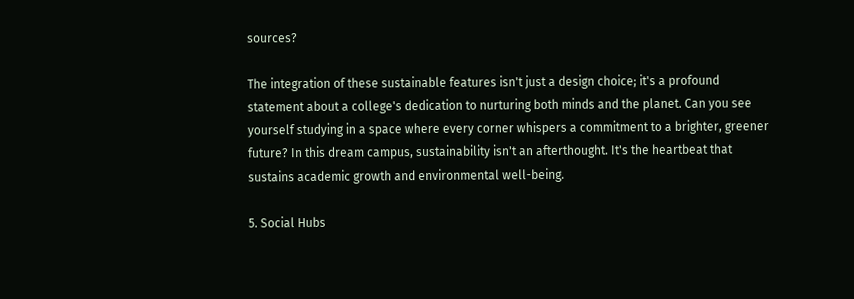sources?

The integration of these sustainable features isn't just a design choice; it's a profound statement about a college's dedication to nurturing both minds and the planet. Can you see yourself studying in a space where every corner whispers a commitment to a brighter, greener future? In this dream campus, sustainability isn't an afterthought. It's the heartbeat that sustains academic growth and environmental well-being.

5. Social Hubs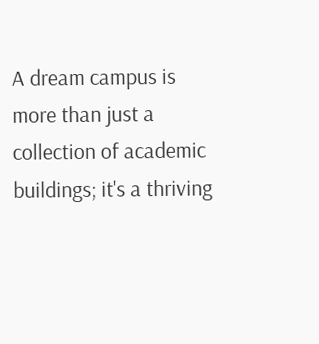A dream campus is more than just a collection of academic buildings; it's a thriving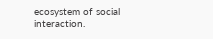ecosystem of social interaction.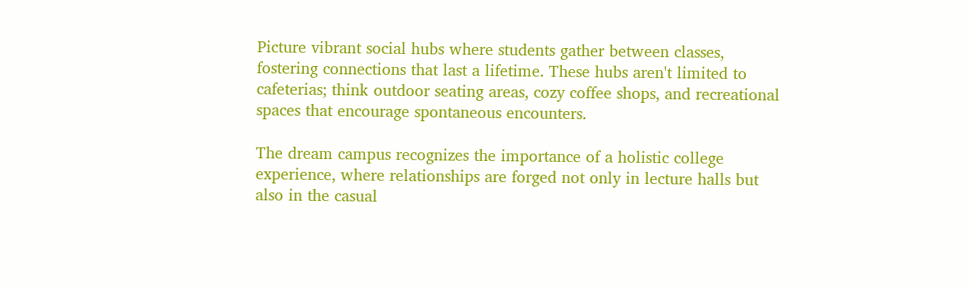Picture vibrant social hubs where students gather between classes, fostering connections that last a lifetime. These hubs aren't limited to cafeterias; think outdoor seating areas, cozy coffee shops, and recreational spaces that encourage spontaneous encounters.

The dream campus recognizes the importance of a holistic college experience, where relationships are forged not only in lecture halls but also in the casual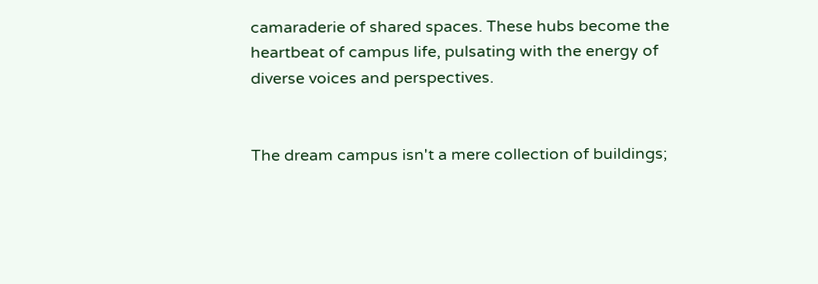camaraderie of shared spaces. These hubs become the heartbeat of campus life, pulsating with the energy of diverse voices and perspectives.


The dream campus isn't a mere collection of buildings;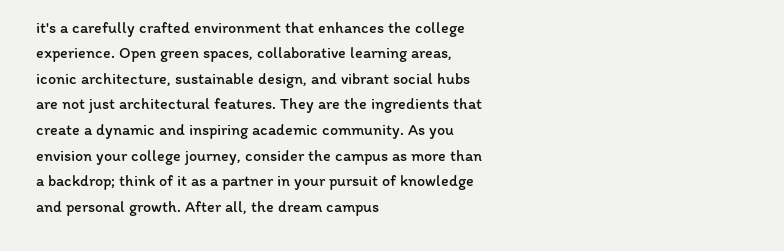it's a carefully crafted environment that enhances the college experience. Open green spaces, collaborative learning areas, iconic architecture, sustainable design, and vibrant social hubs are not just architectural features. They are the ingredients that create a dynamic and inspiring academic community. As you envision your college journey, consider the campus as more than a backdrop; think of it as a partner in your pursuit of knowledge and personal growth. After all, the dream campus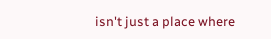isn't just a place where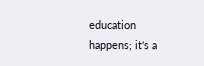education happens; it's a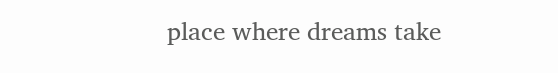place where dreams take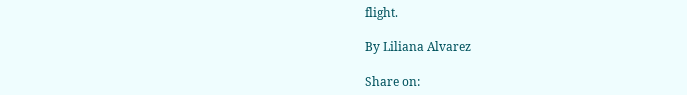flight.

By Liliana Alvarez

Share on: